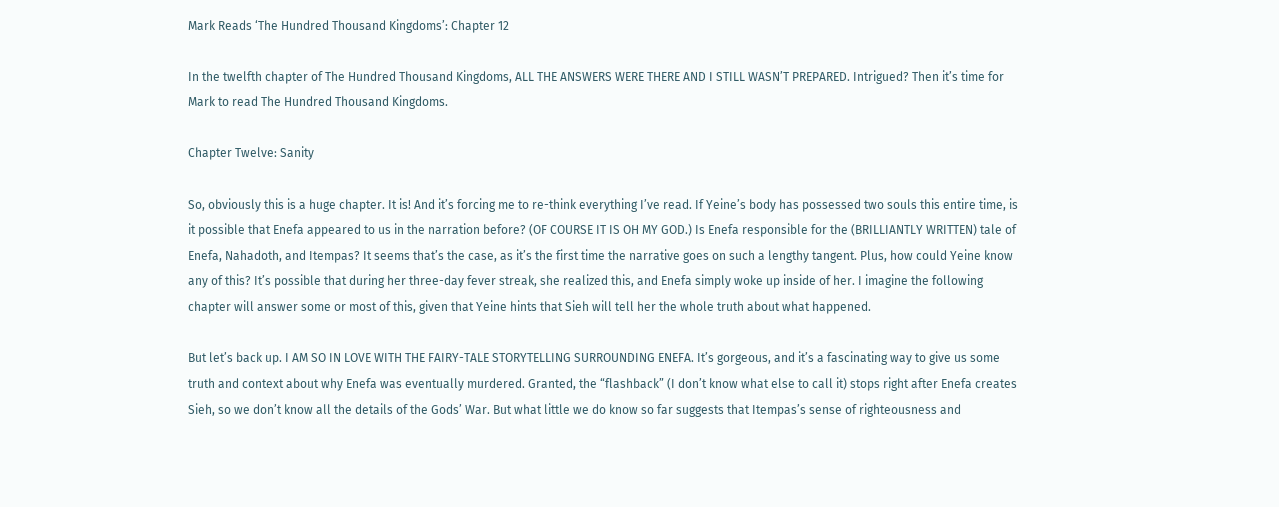Mark Reads ‘The Hundred Thousand Kingdoms’: Chapter 12

In the twelfth chapter of The Hundred Thousand Kingdoms, ALL THE ANSWERS WERE THERE AND I STILL WASN’T PREPARED. Intrigued? Then it’s time for Mark to read The Hundred Thousand Kingdoms.

Chapter Twelve: Sanity

So, obviously this is a huge chapter. It is! And it’s forcing me to re-think everything I’ve read. If Yeine’s body has possessed two souls this entire time, is it possible that Enefa appeared to us in the narration before? (OF COURSE IT IS OH MY GOD.) Is Enefa responsible for the (BRILLIANTLY WRITTEN) tale of Enefa, Nahadoth, and Itempas? It seems that’s the case, as it’s the first time the narrative goes on such a lengthy tangent. Plus, how could Yeine know any of this? It’s possible that during her three-day fever streak, she realized this, and Enefa simply woke up inside of her. I imagine the following chapter will answer some or most of this, given that Yeine hints that Sieh will tell her the whole truth about what happened.

But let’s back up. I AM SO IN LOVE WITH THE FAIRY-TALE STORYTELLING SURROUNDING ENEFA. It’s gorgeous, and it’s a fascinating way to give us some truth and context about why Enefa was eventually murdered. Granted, the “flashback” (I don’t know what else to call it) stops right after Enefa creates Sieh, so we don’t know all the details of the Gods’ War. But what little we do know so far suggests that Itempas’s sense of righteousness and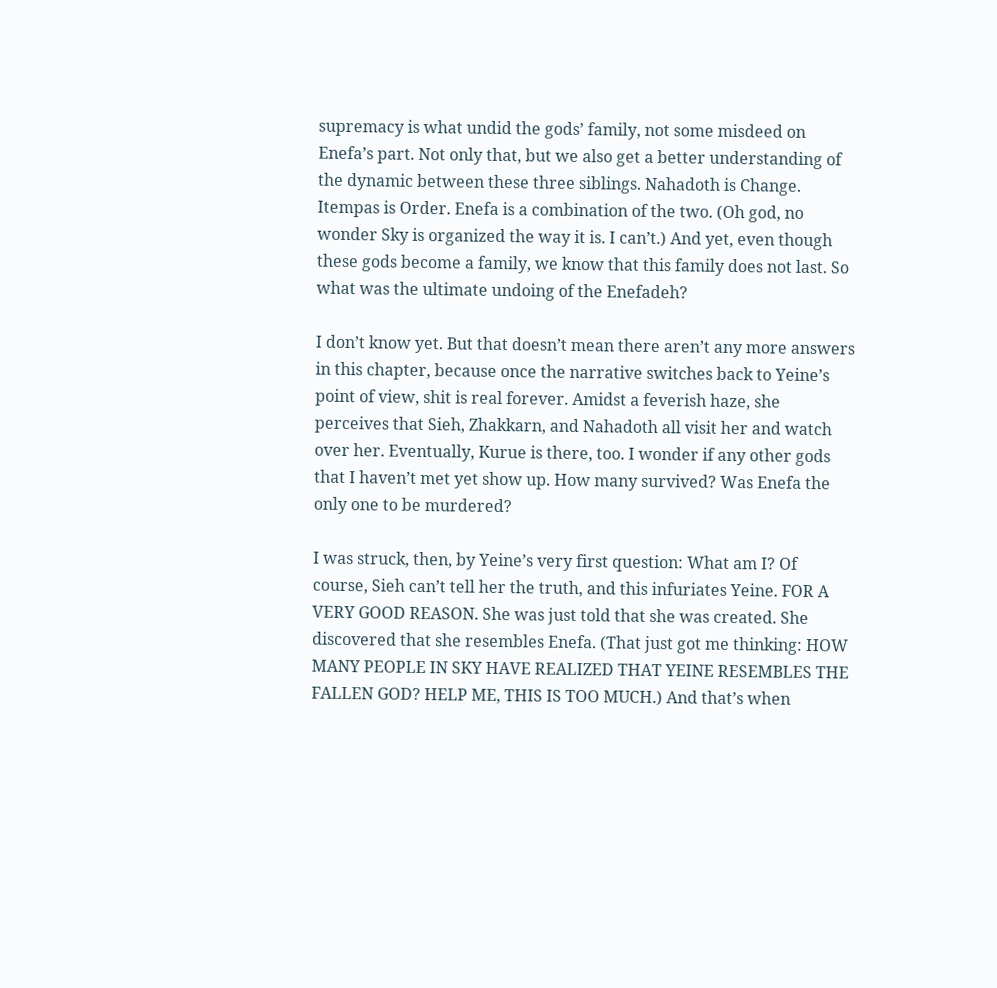supremacy is what undid the gods’ family, not some misdeed on Enefa’s part. Not only that, but we also get a better understanding of the dynamic between these three siblings. Nahadoth is Change. Itempas is Order. Enefa is a combination of the two. (Oh god, no wonder Sky is organized the way it is. I can’t.) And yet, even though these gods become a family, we know that this family does not last. So what was the ultimate undoing of the Enefadeh?

I don’t know yet. But that doesn’t mean there aren’t any more answers in this chapter, because once the narrative switches back to Yeine’s point of view, shit is real forever. Amidst a feverish haze, she perceives that Sieh, Zhakkarn, and Nahadoth all visit her and watch over her. Eventually, Kurue is there, too. I wonder if any other gods that I haven’t met yet show up. How many survived? Was Enefa the only one to be murdered?

I was struck, then, by Yeine’s very first question: What am I? Of course, Sieh can’t tell her the truth, and this infuriates Yeine. FOR A VERY GOOD REASON. She was just told that she was created. She discovered that she resembles Enefa. (That just got me thinking: HOW MANY PEOPLE IN SKY HAVE REALIZED THAT YEINE RESEMBLES THE FALLEN GOD? HELP ME, THIS IS TOO MUCH.) And that’s when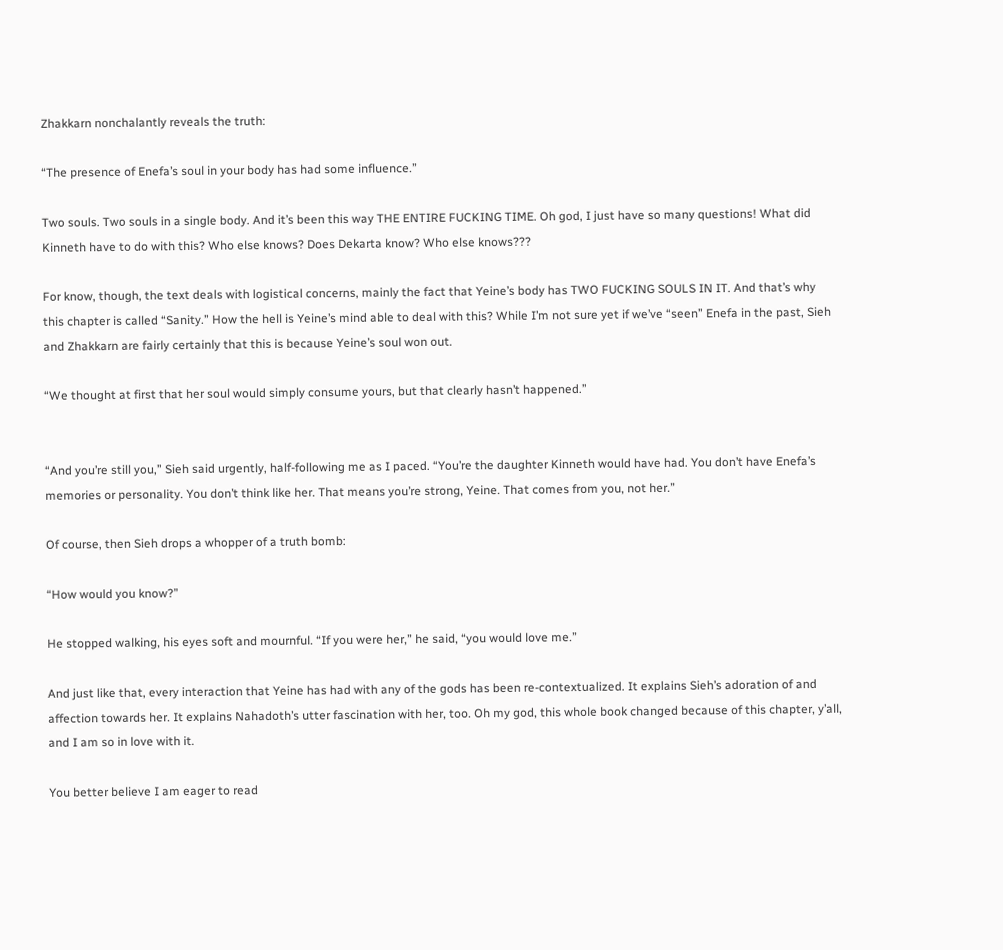Zhakkarn nonchalantly reveals the truth:

“The presence of Enefa’s soul in your body has had some influence.”

Two souls. Two souls in a single body. And it’s been this way THE ENTIRE FUCKING TIME. Oh god, I just have so many questions! What did Kinneth have to do with this? Who else knows? Does Dekarta know? Who else knows???

For know, though, the text deals with logistical concerns, mainly the fact that Yeine’s body has TWO FUCKING SOULS IN IT. And that’s why this chapter is called “Sanity.” How the hell is Yeine’s mind able to deal with this? While I’m not sure yet if we’ve “seen” Enefa in the past, Sieh and Zhakkarn are fairly certainly that this is because Yeine’s soul won out.

“We thought at first that her soul would simply consume yours, but that clearly hasn’t happened.”


“And you’re still you,” Sieh said urgently, half-following me as I paced. “You’re the daughter Kinneth would have had. You don’t have Enefa’s memories or personality. You don’t think like her. That means you’re strong, Yeine. That comes from you, not her.”

Of course, then Sieh drops a whopper of a truth bomb:

“How would you know?”

He stopped walking, his eyes soft and mournful. “If you were her,” he said, “you would love me.”

And just like that, every interaction that Yeine has had with any of the gods has been re-contextualized. It explains Sieh’s adoration of and affection towards her. It explains Nahadoth’s utter fascination with her, too. Oh my god, this whole book changed because of this chapter, y’all, and I am so in love with it.

You better believe I am eager to read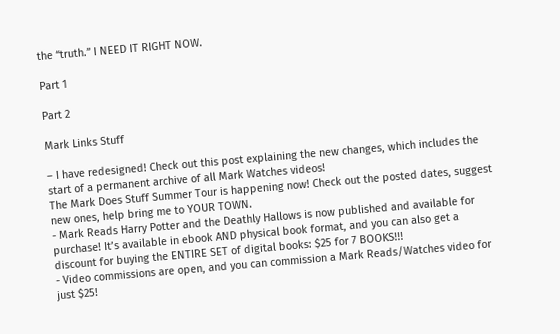the “truth.” I NEED IT RIGHT NOW.

Part 1

Part 2

Mark Links Stuff

– I have redesigned! Check out this post explaining the new changes, which includes the start of a permanent archive of all Mark Watches videos!
The Mark Does Stuff Summer Tour is happening now! Check out the posted dates, suggest new ones, help bring me to YOUR TOWN.
- Mark Reads Harry Potter and the Deathly Hallows is now published and available for purchase! It’s available in ebook AND physical book format, and you can also get a discount for buying the ENTIRE SET of digital books: $25 for 7 BOOKS!!!
- Video commissions are open, and you can commission a Mark Reads/Watches video for just $25!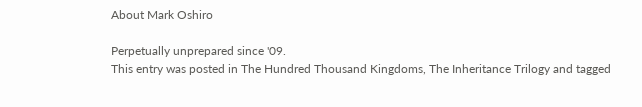About Mark Oshiro

Perpetually unprepared since '09.
This entry was posted in The Hundred Thousand Kingdoms, The Inheritance Trilogy and tagged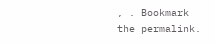, . Bookmark the permalink.